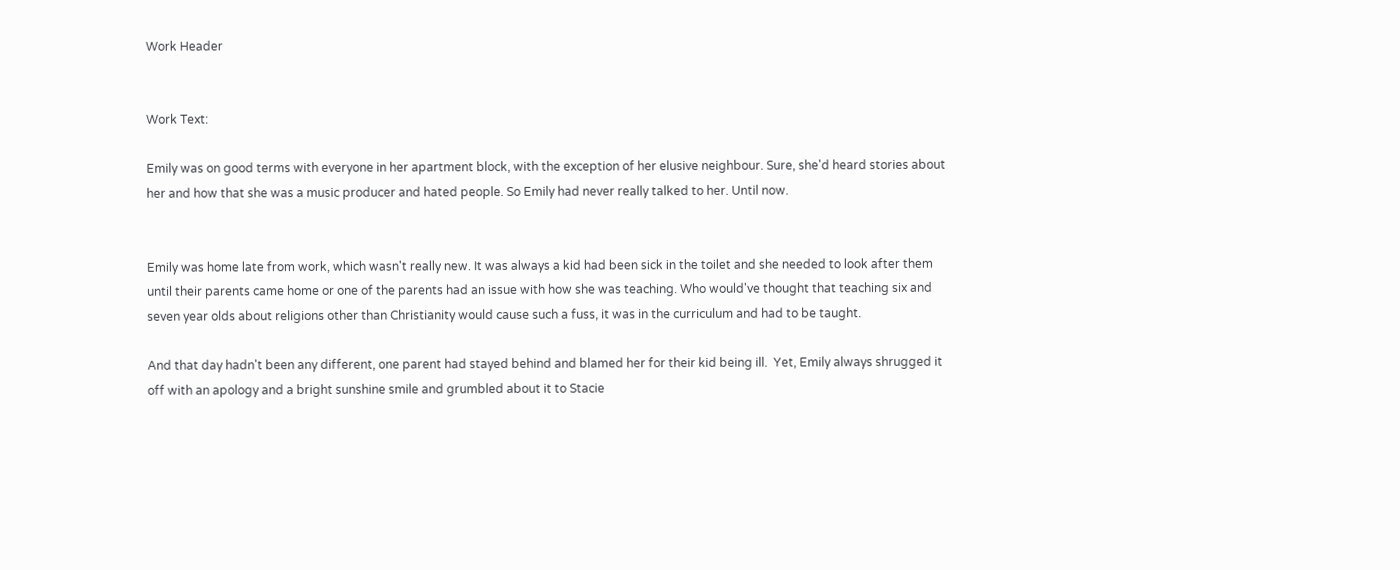Work Header


Work Text:

Emily was on good terms with everyone in her apartment block, with the exception of her elusive neighbour. Sure, she'd heard stories about her and how that she was a music producer and hated people. So Emily had never really talked to her. Until now.


Emily was home late from work, which wasn't really new. It was always a kid had been sick in the toilet and she needed to look after them until their parents came home or one of the parents had an issue with how she was teaching. Who would've thought that teaching six and seven year olds about religions other than Christianity would cause such a fuss, it was in the curriculum and had to be taught.

And that day hadn't been any different, one parent had stayed behind and blamed her for their kid being ill.  Yet, Emily always shrugged it off with an apology and a bright sunshine smile and grumbled about it to Stacie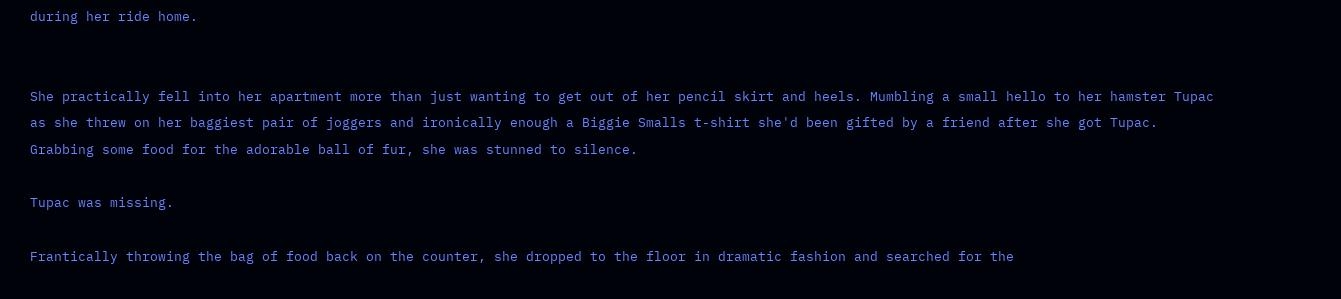during her ride home.


She practically fell into her apartment more than just wanting to get out of her pencil skirt and heels. Mumbling a small hello to her hamster Tupac as she threw on her baggiest pair of joggers and ironically enough a Biggie Smalls t-shirt she'd been gifted by a friend after she got Tupac.  Grabbing some food for the adorable ball of fur, she was stunned to silence.

Tupac was missing.

Frantically throwing the bag of food back on the counter, she dropped to the floor in dramatic fashion and searched for the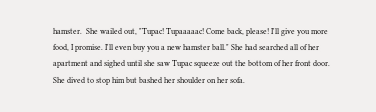hamster.  She wailed out, "Tupac! Tupaaaaac! Come back, please! I'll give you more food, I promise. I'll even buy you a new hamster ball." She had searched all of her apartment and sighed until she saw Tupac squeeze out the bottom of her front door. She dived to stop him but bashed her shoulder on her sofa.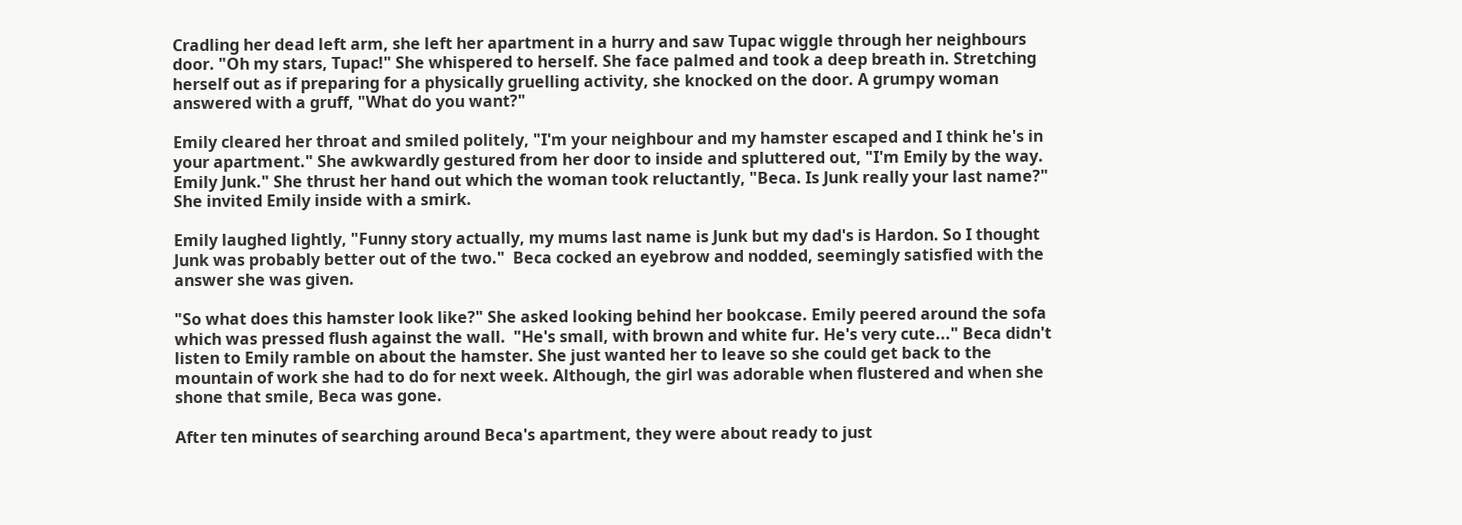Cradling her dead left arm, she left her apartment in a hurry and saw Tupac wiggle through her neighbours door. "Oh my stars, Tupac!" She whispered to herself. She face palmed and took a deep breath in. Stretching herself out as if preparing for a physically gruelling activity, she knocked on the door. A grumpy woman answered with a gruff, "What do you want?"

Emily cleared her throat and smiled politely, "I'm your neighbour and my hamster escaped and I think he's in your apartment." She awkwardly gestured from her door to inside and spluttered out, "I'm Emily by the way. Emily Junk." She thrust her hand out which the woman took reluctantly, "Beca. Is Junk really your last name?" She invited Emily inside with a smirk.

Emily laughed lightly, "Funny story actually, my mums last name is Junk but my dad's is Hardon. So I thought Junk was probably better out of the two."  Beca cocked an eyebrow and nodded, seemingly satisfied with the answer she was given.

"So what does this hamster look like?" She asked looking behind her bookcase. Emily peered around the sofa which was pressed flush against the wall.  "He's small, with brown and white fur. He's very cute..." Beca didn't listen to Emily ramble on about the hamster. She just wanted her to leave so she could get back to the mountain of work she had to do for next week. Although, the girl was adorable when flustered and when she shone that smile, Beca was gone.

After ten minutes of searching around Beca's apartment, they were about ready to just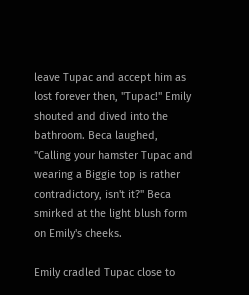leave Tupac and accept him as lost forever then, "Tupac!" Emily shouted and dived into the bathroom. Beca laughed, "Calling your hamster Tupac and wearing a Biggie top is rather contradictory, isn't it?" Beca smirked at the light blush form on Emily's cheeks.

Emily cradled Tupac close to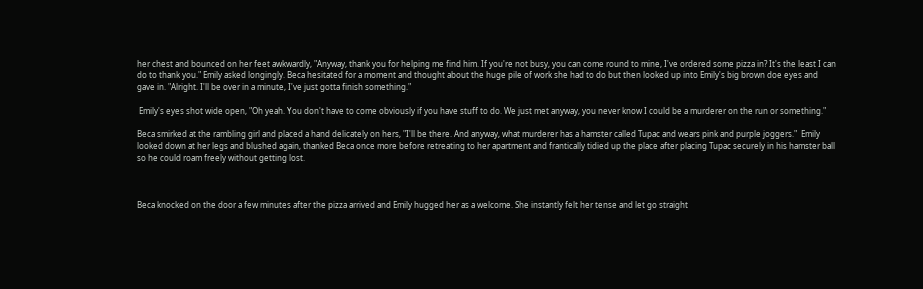her chest and bounced on her feet awkwardly, "Anyway, thank you for helping me find him. If you're not busy, you can come round to mine, I've ordered some pizza in? It's the least I can do to thank you." Emily asked longingly. Beca hesitated for a moment and thought about the huge pile of work she had to do but then looked up into Emily's big brown doe eyes and gave in. "Alright. I'll be over in a minute, I've just gotta finish something."

 Emily's eyes shot wide open, "Oh yeah. You don't have to come obviously if you have stuff to do. We just met anyway, you never know I could be a murderer on the run or something."

Beca smirked at the rambling girl and placed a hand delicately on hers, "I'll be there. And anyway, what murderer has a hamster called Tupac and wears pink and purple joggers."  Emily  looked down at her legs and blushed again, thanked Beca once more before retreating to her apartment and frantically tidied up the place after placing Tupac securely in his hamster ball so he could roam freely without getting lost.



Beca knocked on the door a few minutes after the pizza arrived and Emily hugged her as a welcome. She instantly felt her tense and let go straight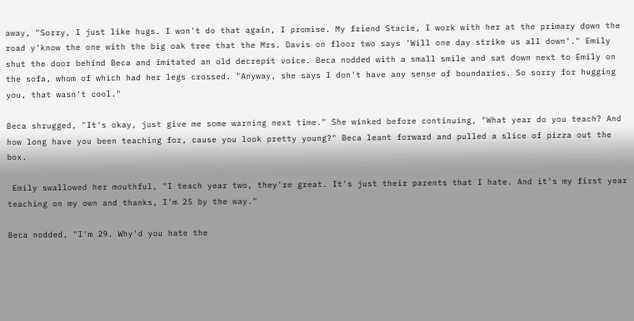away, "Sorry, I just like hugs. I won't do that again, I promise. My friend Stacie, I work with her at the primary down the road y'know the one with the big oak tree that the Mrs. Davis on floor two says 'Will one day strike us all down'." Emily shut the door behind Beca and imitated an old decrepit voice. Beca nodded with a small smile and sat down next to Emily on the sofa, whom of which had her legs crossed. "Anyway, she says I don't have any sense of boundaries. So sorry for hugging you, that wasn't cool."

Beca shrugged, "It's okay, just give me some warning next time." She winked before continuing, "What year do you teach? And how long have you been teaching for, cause you look pretty young?" Beca leant forward and pulled a slice of pizza out the box.

 Emily swallowed her mouthful, "I teach year two, they're great. It's just their parents that I hate. And it's my first year teaching on my own and thanks, I'm 25 by the way."

Beca nodded, "I'm 29. Why'd you hate the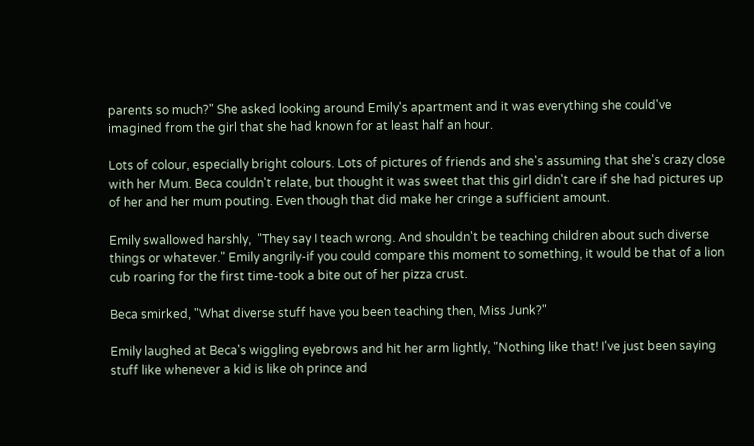parents so much?" She asked looking around Emily's apartment and it was everything she could've imagined from the girl that she had known for at least half an hour.

Lots of colour, especially bright colours. Lots of pictures of friends and she's assuming that she's crazy close with her Mum. Beca couldn't relate, but thought it was sweet that this girl didn't care if she had pictures up of her and her mum pouting. Even though that did make her cringe a sufficient amount.

Emily swallowed harshly,  "They say I teach wrong. And shouldn't be teaching children about such diverse things or whatever." Emily angrily-if you could compare this moment to something, it would be that of a lion cub roaring for the first time-took a bite out of her pizza crust.

Beca smirked, "What diverse stuff have you been teaching then, Miss Junk?"

Emily laughed at Beca's wiggling eyebrows and hit her arm lightly, "Nothing like that! I've just been saying stuff like whenever a kid is like oh prince and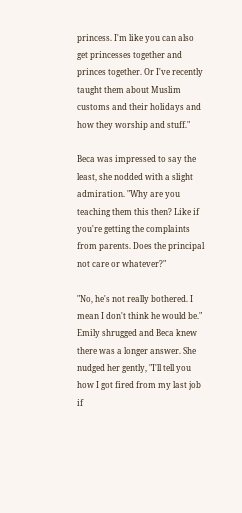princess. I'm like you can also get princesses together and princes together. Or I've recently taught them about Muslim customs and their holidays and how they worship and stuff."

Beca was impressed to say the least, she nodded with a slight admiration. "Why are you teaching them this then? Like if you're getting the complaints from parents. Does the principal not care or whatever?"

"No, he's not really bothered. I mean I don't think he would be." Emily shrugged and Beca knew there was a longer answer. She nudged her gently, "I'll tell you how I got fired from my last job if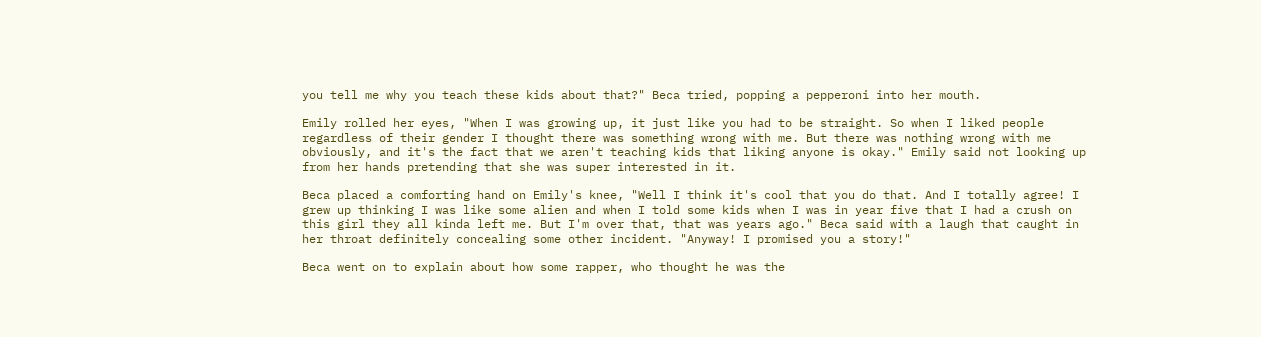you tell me why you teach these kids about that?" Beca tried, popping a pepperoni into her mouth.

Emily rolled her eyes, "When I was growing up, it just like you had to be straight. So when I liked people regardless of their gender I thought there was something wrong with me. But there was nothing wrong with me obviously, and it's the fact that we aren't teaching kids that liking anyone is okay." Emily said not looking up from her hands pretending that she was super interested in it.

Beca placed a comforting hand on Emily's knee, "Well I think it's cool that you do that. And I totally agree! I grew up thinking I was like some alien and when I told some kids when I was in year five that I had a crush on this girl they all kinda left me. But I'm over that, that was years ago." Beca said with a laugh that caught in her throat definitely concealing some other incident. "Anyway! I promised you a story!"

Beca went on to explain about how some rapper, who thought he was the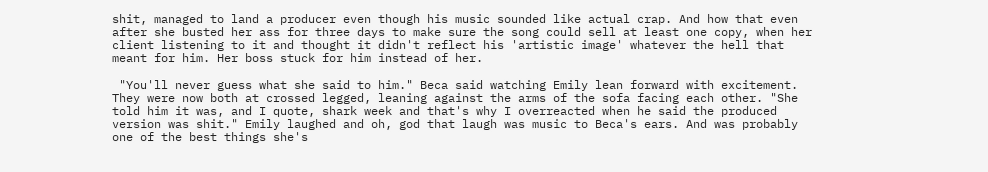shit, managed to land a producer even though his music sounded like actual crap. And how that even after she busted her ass for three days to make sure the song could sell at least one copy, when her client listening to it and thought it didn't reflect his 'artistic image' whatever the hell that meant for him. Her boss stuck for him instead of her.

 "You'll never guess what she said to him." Beca said watching Emily lean forward with excitement. They were now both at crossed legged, leaning against the arms of the sofa facing each other. "She told him it was, and I quote, shark week and that's why I overreacted when he said the produced version was shit." Emily laughed and oh, god that laugh was music to Beca's ears. And was probably one of the best things she's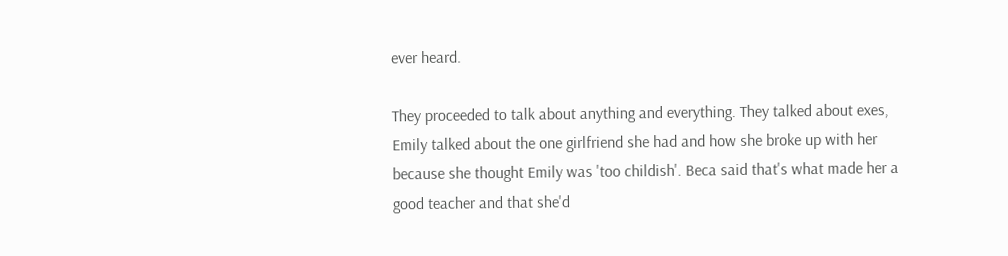ever heard.

They proceeded to talk about anything and everything. They talked about exes, Emily talked about the one girlfriend she had and how she broke up with her because she thought Emily was 'too childish'. Beca said that's what made her a good teacher and that she'd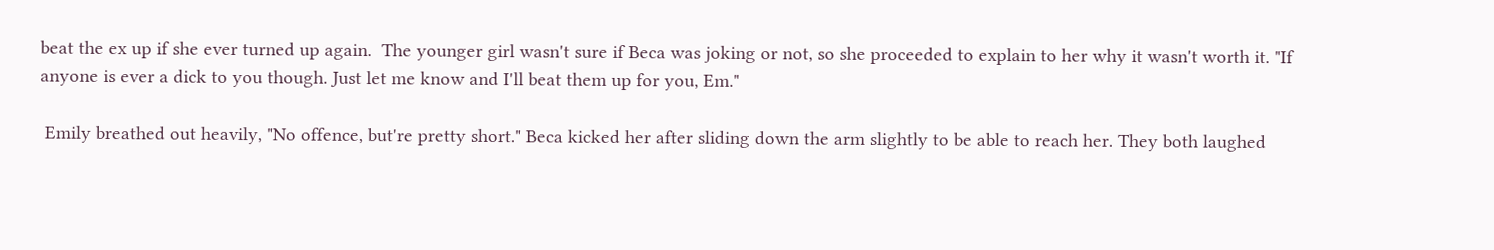beat the ex up if she ever turned up again.  The younger girl wasn't sure if Beca was joking or not, so she proceeded to explain to her why it wasn't worth it. "If anyone is ever a dick to you though. Just let me know and I'll beat them up for you, Em."

 Emily breathed out heavily, "No offence, but're pretty short." Beca kicked her after sliding down the arm slightly to be able to reach her. They both laughed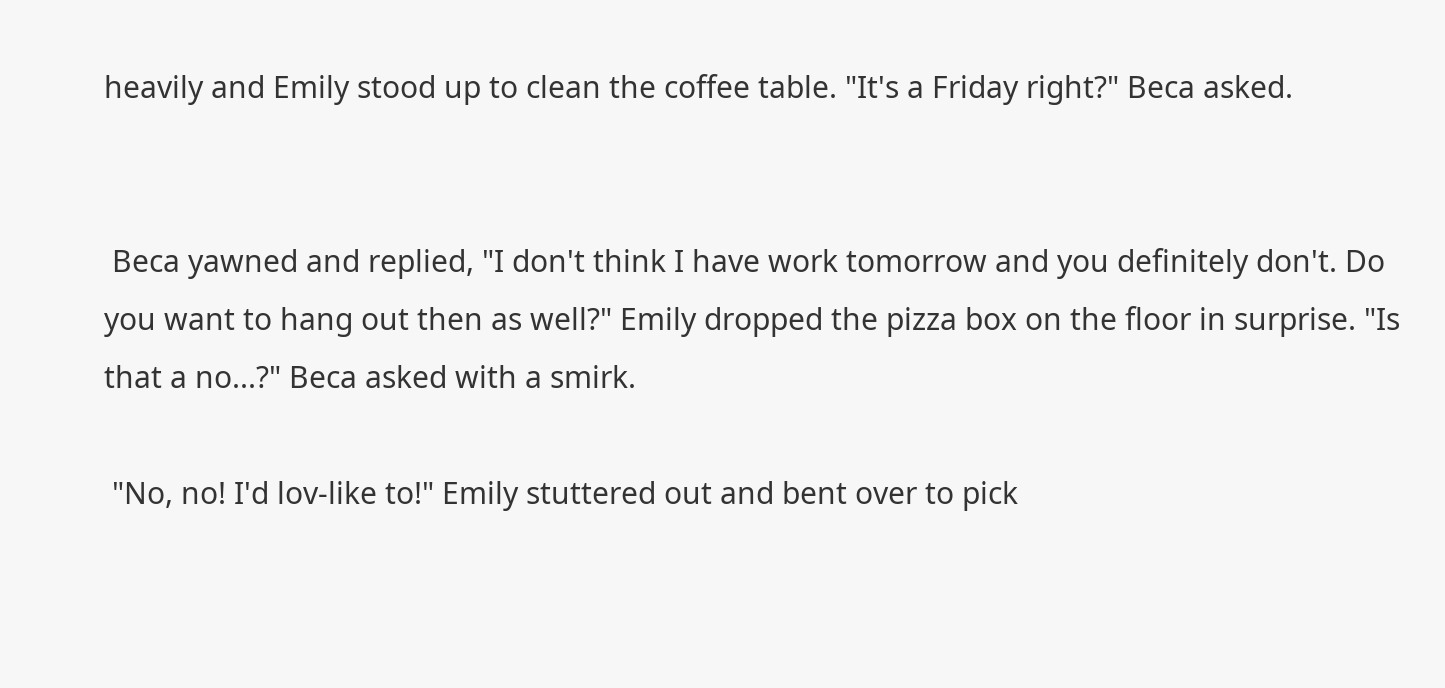heavily and Emily stood up to clean the coffee table. "It's a Friday right?" Beca asked.


 Beca yawned and replied, "I don't think I have work tomorrow and you definitely don't. Do you want to hang out then as well?" Emily dropped the pizza box on the floor in surprise. "Is that a no...?" Beca asked with a smirk.

 "No, no! I'd lov-like to!" Emily stuttered out and bent over to pick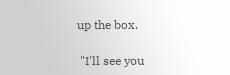up the box.

 "I'll see you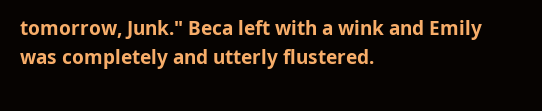tomorrow, Junk." Beca left with a wink and Emily was completely and utterly flustered.